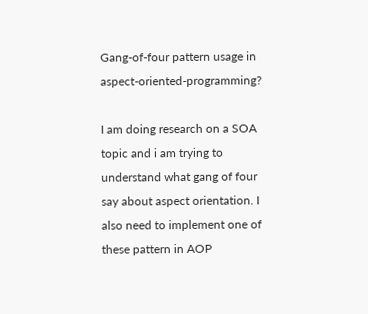Gang-of-four pattern usage in aspect-oriented-programming?

I am doing research on a SOA topic and i am trying to understand what gang of four say about aspect orientation. I also need to implement one of these pattern in AOP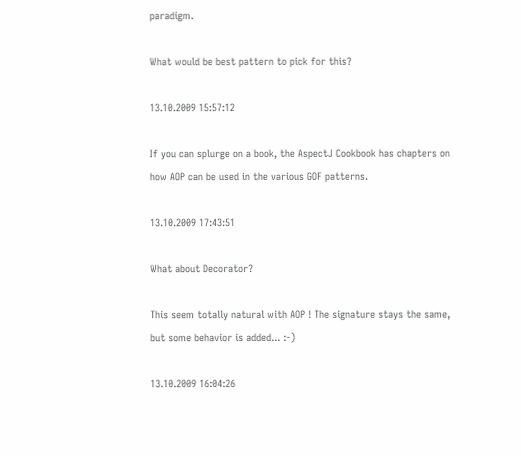paradigm.

What would be best pattern to pick for this?

13.10.2009 15:57:12

If you can splurge on a book, the AspectJ Cookbook has chapters on how AOP can be used in the various GOF patterns.

13.10.2009 17:43:51

What about Decorator?

This seem totally natural with AOP ! The signature stays the same, but some behavior is added... :-)

13.10.2009 16:04:26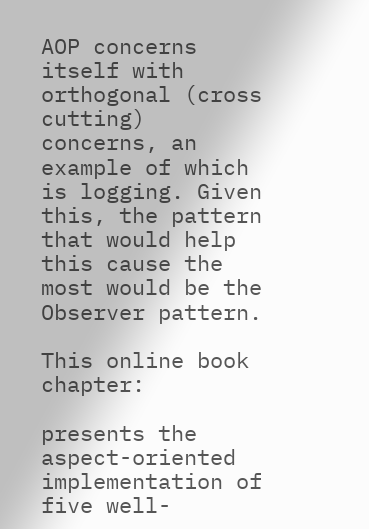AOP concerns itself with orthogonal (cross cutting) concerns, an example of which is logging. Given this, the pattern that would help this cause the most would be the Observer pattern.

This online book chapter:

presents the aspect-oriented implementation of five well-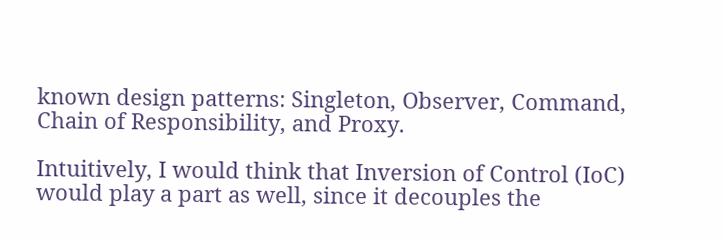known design patterns: Singleton, Observer, Command, Chain of Responsibility, and Proxy.

Intuitively, I would think that Inversion of Control (IoC) would play a part as well, since it decouples the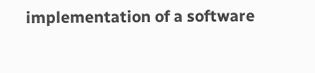implementation of a software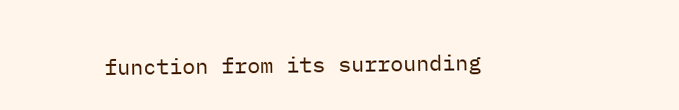function from its surrounding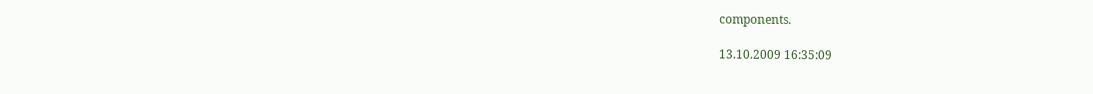components.

13.10.2009 16:35:09